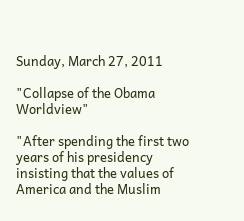Sunday, March 27, 2011

"Collapse of the Obama Worldview"

"After spending the first two years of his presidency insisting that the values of America and the Muslim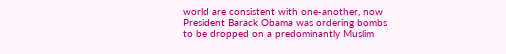world are consistent with one-another, now President Barack Obama was ordering bombs to be dropped on a predominantly Muslim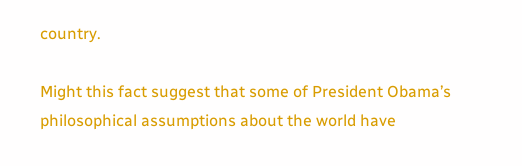country.

Might this fact suggest that some of President Obama’s philosophical assumptions about the world have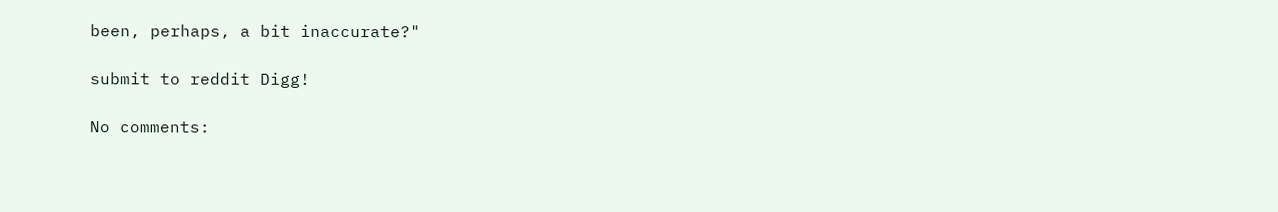been, perhaps, a bit inaccurate?"

submit to reddit Digg!

No comments: